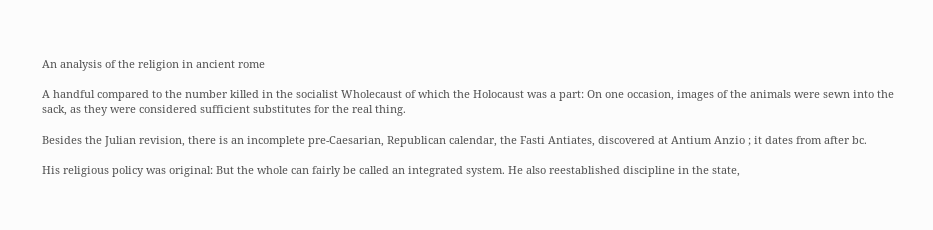An analysis of the religion in ancient rome

A handful compared to the number killed in the socialist Wholecaust of which the Holocaust was a part: On one occasion, images of the animals were sewn into the sack, as they were considered sufficient substitutes for the real thing.

Besides the Julian revision, there is an incomplete pre-Caesarian, Republican calendar, the Fasti Antiates, discovered at Antium Anzio ; it dates from after bc.

His religious policy was original: But the whole can fairly be called an integrated system. He also reestablished discipline in the state,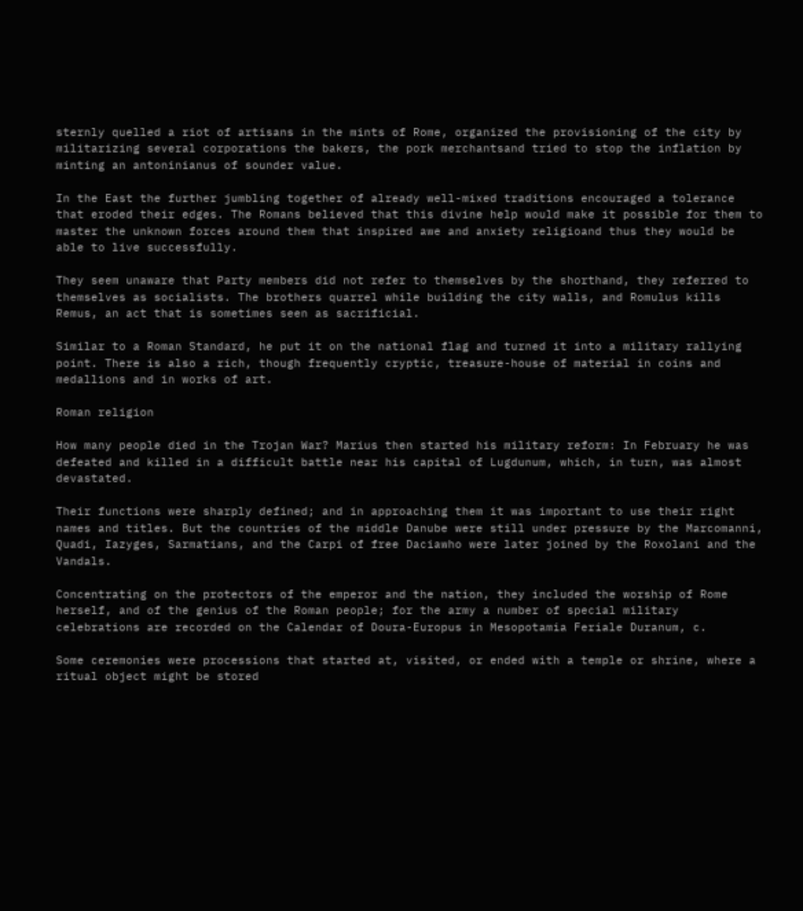sternly quelled a riot of artisans in the mints of Rome, organized the provisioning of the city by militarizing several corporations the bakers, the pork merchantsand tried to stop the inflation by minting an antoninianus of sounder value.

In the East the further jumbling together of already well-mixed traditions encouraged a tolerance that eroded their edges. The Romans believed that this divine help would make it possible for them to master the unknown forces around them that inspired awe and anxiety religioand thus they would be able to live successfully.

They seem unaware that Party members did not refer to themselves by the shorthand, they referred to themselves as socialists. The brothers quarrel while building the city walls, and Romulus kills Remus, an act that is sometimes seen as sacrificial.

Similar to a Roman Standard, he put it on the national flag and turned it into a military rallying point. There is also a rich, though frequently cryptic, treasure-house of material in coins and medallions and in works of art.

Roman religion

How many people died in the Trojan War? Marius then started his military reform: In February he was defeated and killed in a difficult battle near his capital of Lugdunum, which, in turn, was almost devastated.

Their functions were sharply defined; and in approaching them it was important to use their right names and titles. But the countries of the middle Danube were still under pressure by the Marcomanni, Quadi, Iazyges, Sarmatians, and the Carpi of free Daciawho were later joined by the Roxolani and the Vandals.

Concentrating on the protectors of the emperor and the nation, they included the worship of Rome herself, and of the genius of the Roman people; for the army a number of special military celebrations are recorded on the Calendar of Doura-Europus in Mesopotamia Feriale Duranum, c.

Some ceremonies were processions that started at, visited, or ended with a temple or shrine, where a ritual object might be stored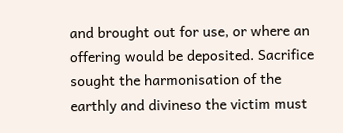and brought out for use, or where an offering would be deposited. Sacrifice sought the harmonisation of the earthly and divineso the victim must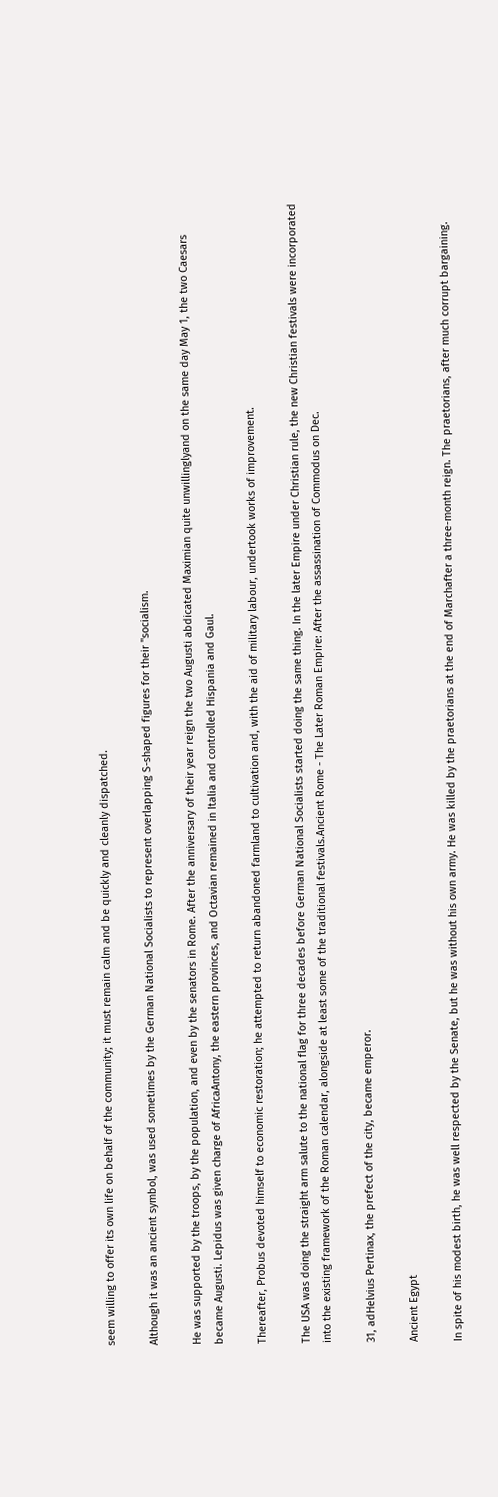seem willing to offer its own life on behalf of the community; it must remain calm and be quickly and cleanly dispatched.

Although it was an ancient symbol, was used sometimes by the German National Socialists to represent overlapping S-shaped figures for their "socialism.

He was supported by the troops, by the population, and even by the senators in Rome. After the anniversary of their year reign the two Augusti abdicated Maximian quite unwillinglyand on the same day May 1, the two Caesars became Augusti. Lepidus was given charge of AfricaAntony, the eastern provinces, and Octavian remained in Italia and controlled Hispania and Gaul.

Thereafter, Probus devoted himself to economic restoration; he attempted to return abandoned farmland to cultivation and, with the aid of military labour, undertook works of improvement.

The USA was doing the straight arm salute to the national flag for three decades before German National Socialists started doing the same thing. In the later Empire under Christian rule, the new Christian festivals were incorporated into the existing framework of the Roman calendar, alongside at least some of the traditional festivals.Ancient Rome - The Later Roman Empire: After the assassination of Commodus on Dec.

31, adHelvius Pertinax, the prefect of the city, became emperor.

Ancient Egypt

In spite of his modest birth, he was well respected by the Senate, but he was without his own army. He was killed by the praetorians at the end of Marchafter a three-month reign. The praetorians, after much corrupt bargaining.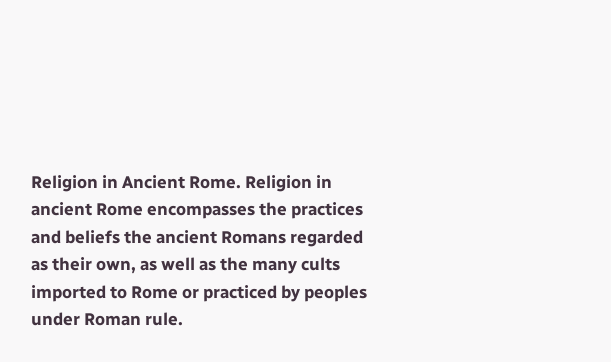Religion in Ancient Rome. Religion in ancient Rome encompasses the practices and beliefs the ancient Romans regarded as their own, as well as the many cults imported to Rome or practiced by peoples under Roman rule.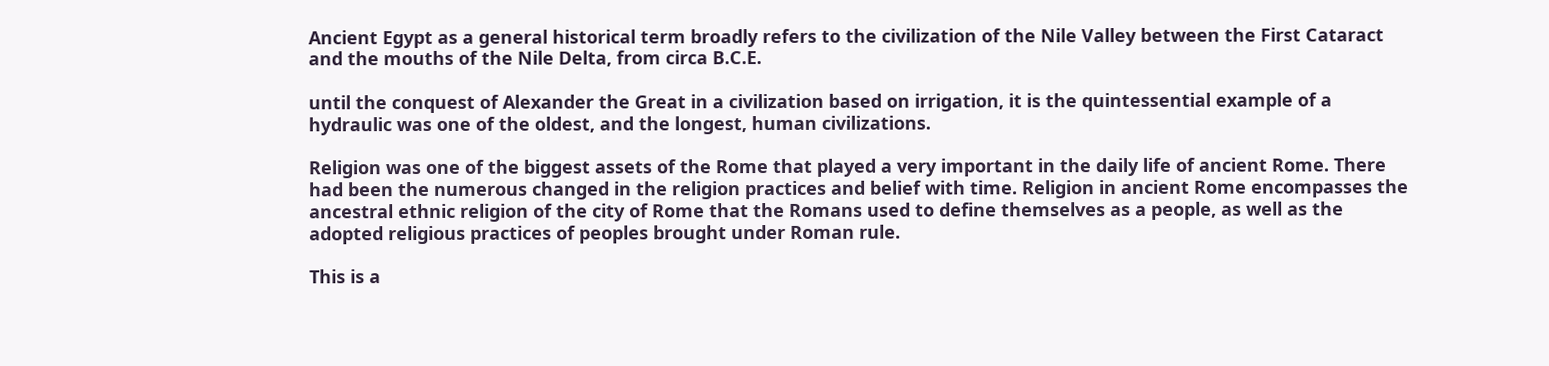Ancient Egypt as a general historical term broadly refers to the civilization of the Nile Valley between the First Cataract and the mouths of the Nile Delta, from circa B.C.E.

until the conquest of Alexander the Great in a civilization based on irrigation, it is the quintessential example of a hydraulic was one of the oldest, and the longest, human civilizations.

Religion was one of the biggest assets of the Rome that played a very important in the daily life of ancient Rome. There had been the numerous changed in the religion practices and belief with time. Religion in ancient Rome encompasses the ancestral ethnic religion of the city of Rome that the Romans used to define themselves as a people, as well as the adopted religious practices of peoples brought under Roman rule.

This is a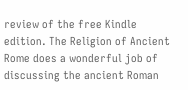review of the free Kindle edition. The Religion of Ancient Rome does a wonderful job of discussing the ancient Roman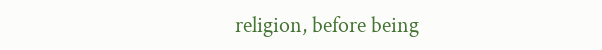religion, before being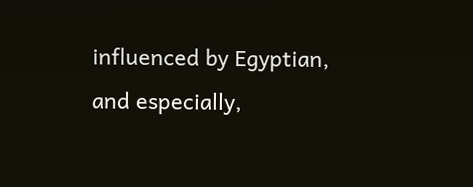influenced by Egyptian, and especially,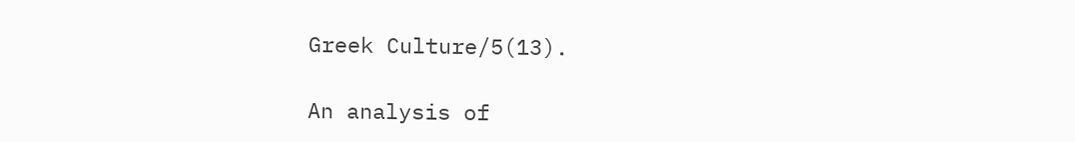Greek Culture/5(13).

An analysis of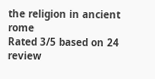the religion in ancient rome
Rated 3/5 based on 24 review